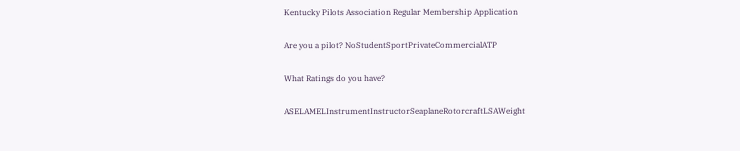Kentucky Pilots Association Regular Membership Application

Are you a pilot? NoStudentSportPrivateCommercialATP

What Ratings do you have?

ASELAMELInstrumentInstructorSeaplaneRotorcraftLSAWeight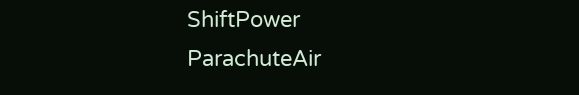ShiftPower ParachuteAir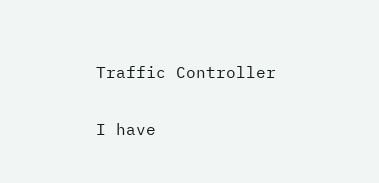Traffic Controller

I have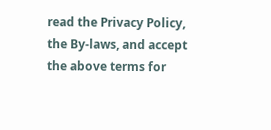read the Privacy Policy, the By-laws, and accept the above terms for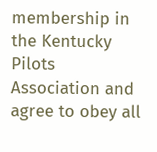membership in the Kentucky Pilots Association and agree to obey all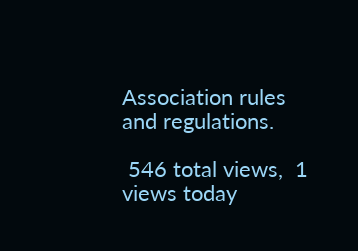Association rules and regulations.

 546 total views,  1 views today